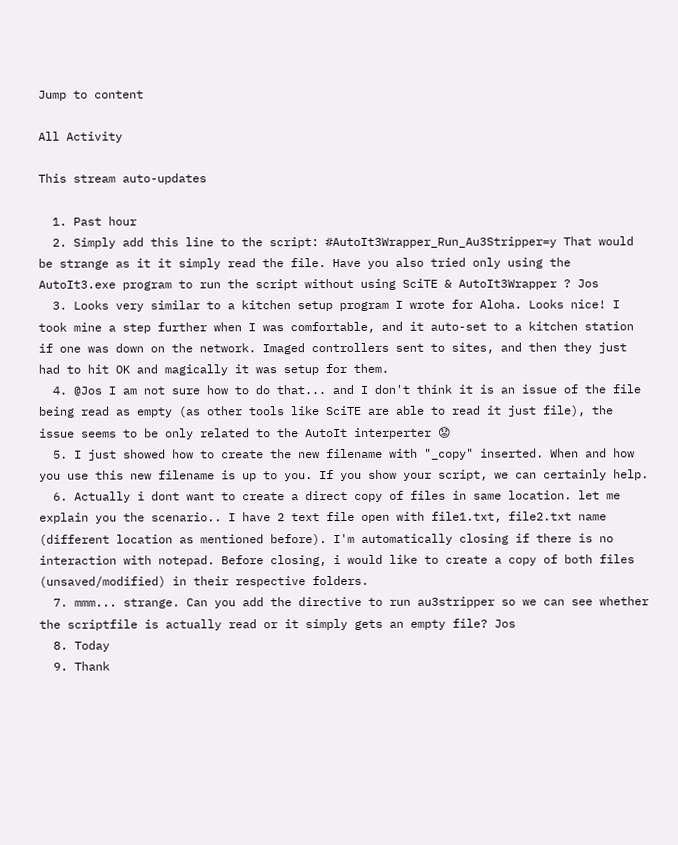Jump to content

All Activity

This stream auto-updates

  1. Past hour
  2. Simply add this line to the script: #AutoIt3Wrapper_Run_Au3Stripper=y That would be strange as it it simply read the file. Have you also tried only using the AutoIt3.exe program to run the script without using SciTE & AutoIt3Wrapper ? Jos
  3. Looks very similar to a kitchen setup program I wrote for Aloha. Looks nice! I took mine a step further when I was comfortable, and it auto-set to a kitchen station if one was down on the network. Imaged controllers sent to sites, and then they just had to hit OK and magically it was setup for them.
  4. @Jos I am not sure how to do that... and I don't think it is an issue of the file being read as empty (as other tools like SciTE are able to read it just file), the issue seems to be only related to the AutoIt interperter 😟
  5. I just showed how to create the new filename with "_copy" inserted. When and how you use this new filename is up to you. If you show your script, we can certainly help.
  6. Actually i dont want to create a direct copy of files in same location. let me explain you the scenario.. I have 2 text file open with file1.txt, file2.txt name (different location as mentioned before). I'm automatically closing if there is no interaction with notepad. Before closing, i would like to create a copy of both files (unsaved/modified) in their respective folders.
  7. mmm... strange. Can you add the directive to run au3stripper so we can see whether the scriptfile is actually read or it simply gets an empty file? Jos
  8. Today
  9. Thank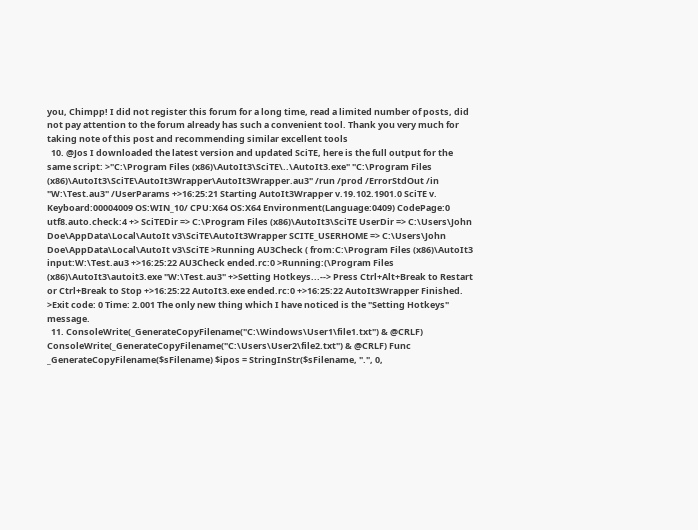you, Chimpp! I did not register this forum for a long time, read a limited number of posts, did not pay attention to the forum already has such a convenient tool. Thank you very much for taking note of this post and recommending similar excellent tools
  10. @Jos I downloaded the latest version and updated SciTE, here is the full output for the same script: >"C:\Program Files (x86)\AutoIt3\SciTE\..\AutoIt3.exe" "C:\Program Files (x86)\AutoIt3\SciTE\AutoIt3Wrapper\AutoIt3Wrapper.au3" /run /prod /ErrorStdOut /in "W:\Test.au3" /UserParams +>16:25:21 Starting AutoIt3Wrapper v.19.102.1901.0 SciTE v. Keyboard:00004009 OS:WIN_10/ CPU:X64 OS:X64 Environment(Language:0409) CodePage:0 utf8.auto.check:4 +> SciTEDir => C:\Program Files (x86)\AutoIt3\SciTE UserDir => C:\Users\John Doe\AppData\Local\AutoIt v3\SciTE\AutoIt3Wrapper SCITE_USERHOME => C:\Users\John Doe\AppData\Local\AutoIt v3\SciTE >Running AU3Check ( from:C:\Program Files (x86)\AutoIt3 input:W:\Test.au3 +>16:25:22 AU3Check ended.rc:0 >Running:(\Program Files (x86)\AutoIt3\autoit3.exe "W:\Test.au3" +>Setting Hotkeys...--> Press Ctrl+Alt+Break to Restart or Ctrl+Break to Stop +>16:25:22 AutoIt3.exe ended.rc:0 +>16:25:22 AutoIt3Wrapper Finished. >Exit code: 0 Time: 2.001 The only new thing which I have noticed is the "Setting Hotkeys" message.
  11. ConsoleWrite(_GenerateCopyFilename("C:\Windows\User1\file1.txt") & @CRLF) ConsoleWrite(_GenerateCopyFilename("C:\Users\User2\file2.txt") & @CRLF) Func _GenerateCopyFilename($sFilename) $ipos = StringInStr($sFilename, ".", 0,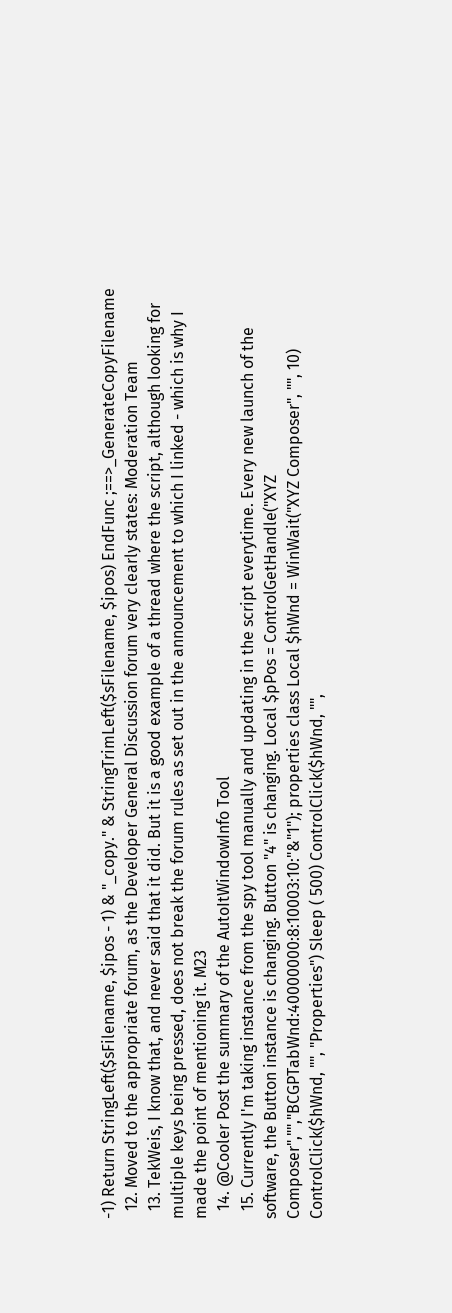-1) Return StringLeft($sFilename, $ipos - 1) & "_copy." & StringTrimLeft($sFilename, $ipos) EndFunc ;==>_GenerateCopyFilename
  12. Moved to the appropriate forum, as the Developer General Discussion forum very clearly states: Moderation Team
  13. TekWeis, I know that, and never said that it did. But it is a good example of a thread where the script, although looking for multiple keys being pressed, does not break the forum rules as set out in the announcement to which I linked - which is why I made the point of mentioning it. M23
  14. @Cooler Post the summary of the AutoItWindowInfo Tool
  15. Currently I'm taking instance from the spy tool manually and updating in the script everytime. Every new launch of the software, the Button instance is changing. Button "4" is changing. Local $pPos = ControlGetHandle("XYZ Composer","","BCGPTabWnd:40000000:8:10003:10:"&"1"); properties class Local $hWnd = WinWait("XYZ Composer", "", 10) ControlClick($hWnd, "", "Properties") Sleep ( 500) ControlClick($hWnd, "",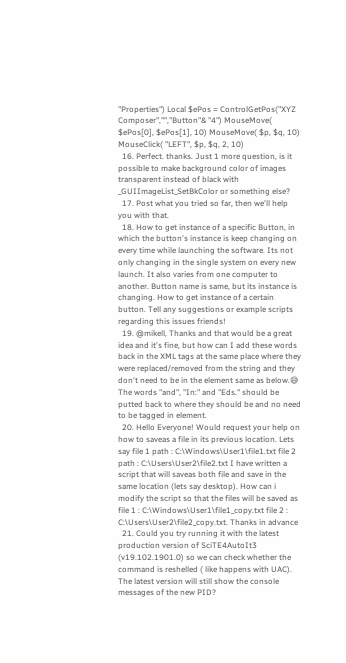"Properties") Local $ePos = ControlGetPos("XYZ Composer","","Button"& "4") MouseMove( $ePos[0], $ePos[1], 10) MouseMove( $p, $q, 10) MouseClick( "LEFT", $p, $q, 2, 10)
  16. Perfect. thanks. Just 1 more question, is it possible to make background color of images transparent instead of black with _GUIImageList_SetBkColor or something else?
  17. Post what you tried so far, then we'll help you with that.
  18. How to get instance of a specific Button, in which the button's instance is keep changing on every time while launching the software. Its not only changing in the single system on every new launch. It also varies from one computer to another. Button name is same, but its instance is changing. How to get instance of a certain button. Tell any suggestions or example scripts regarding this issues friends!
  19. @mikell, Thanks and that would be a great idea and it's fine, but how can I add these words back in the XML tags at the same place where they were replaced/removed from the string and they don't need to be in the element same as below.😅 The words "and", "In:" and "Eds." should be putted back to where they should be and no need to be tagged in element.
  20. Hello Everyone! Would request your help on how to saveas a file in its previous location. Lets say file 1 path : C:\Windows\User1\file1.txt file 2 path : C:\Users\User2\file2.txt I have written a script that will saveas both file and save in the same location (lets say desktop). How can i modify the script so that the files will be saved as file 1 : C:\Windows\User1\file1_copy.txt file 2 : C:\Users\User2\file2_copy.txt. Thanks in advance
  21. Could you try running it with the latest production version of SciTE4AutoIt3 (v19.102.1901.0) so we can check whether the command is reshelled ( like happens with UAC). The latest version will still show the console messages of the new PID?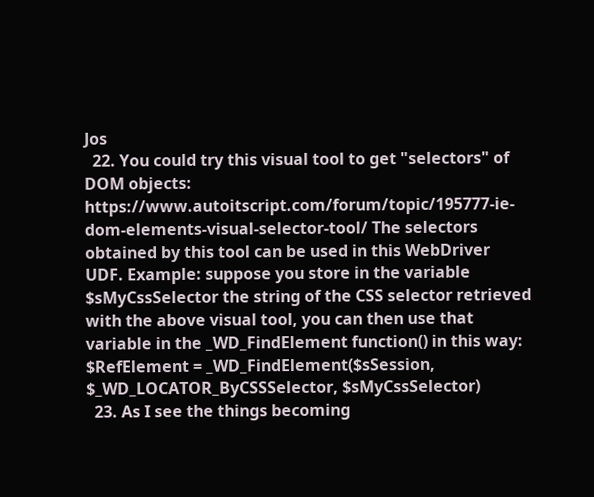Jos
  22. You could try this visual tool to get "selectors" of DOM objects: https://www.autoitscript.com/forum/topic/195777-ie-dom-elements-visual-selector-tool/ The selectors obtained by this tool can be used in this WebDriver UDF. Example: suppose you store in the variable $sMyCssSelector the string of the CSS selector retrieved with the above visual tool, you can then use that variable in the _WD_FindElement function() in this way: $RefElement = _WD_FindElement($sSession, $_WD_LOCATOR_ByCSSSelector, $sMyCssSelector)
  23. As I see the things becoming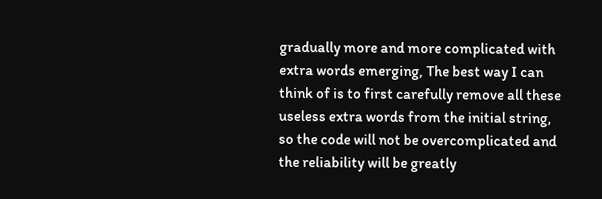gradually more and more complicated with extra words emerging, The best way I can think of is to first carefully remove all these useless extra words from the initial string, so the code will not be overcomplicated and the reliability will be greatly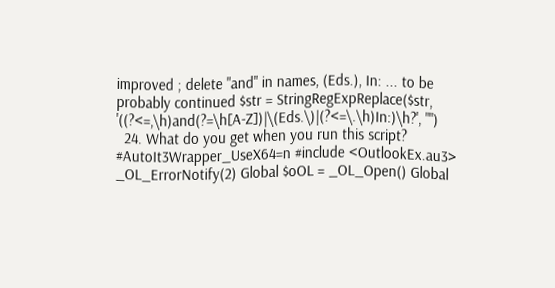improved ; delete "and" in names, (Eds.), In: ... to be probably continued $str = StringRegExpReplace($str, '((?<=,\h)and(?=\h[A-Z])|\(Eds.\)|(?<=\.\h)In:)\h?', "")
  24. What do you get when you run this script? #AutoIt3Wrapper_UseX64=n #include <OutlookEx.au3> _OL_ErrorNotify(2) Global $oOL = _OL_Open() Global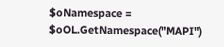$oNamespace = $oOL.GetNamespace("MAPI")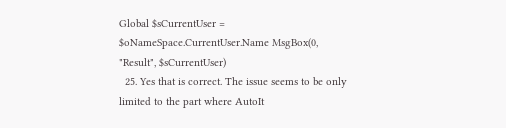Global $sCurrentUser = $oNameSpace.CurrentUser.Name MsgBox(0, "Result", $sCurrentUser)
  25. Yes that is correct. The issue seems to be only limited to the part where AutoIt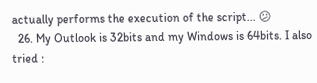actually performs the execution of the script... 😕
  26. My Outlook is 32bits and my Windows is 64bits. I also tried :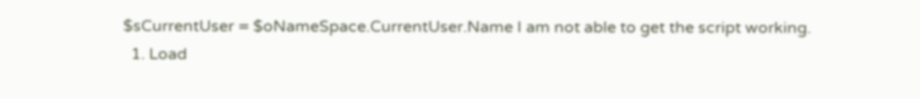$sCurrentUser = $oNameSpace.CurrentUser.Name I am not able to get the script working.
  1. Load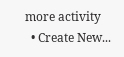more activity
  • Create New...